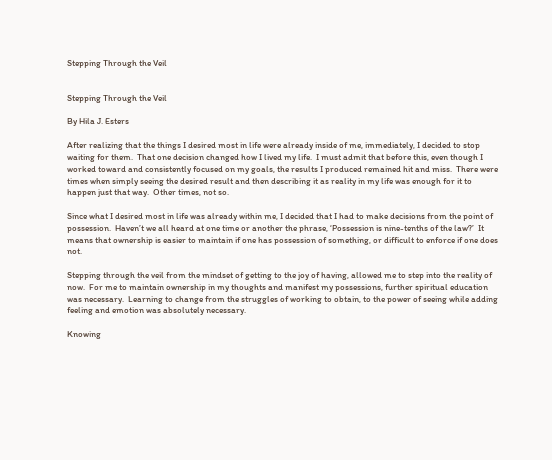Stepping Through the Veil


Stepping Through the Veil

By Hila J. Esters

After realizing that the things I desired most in life were already inside of me, immediately, I decided to stop waiting for them.  That one decision changed how I lived my life.  I must admit that before this, even though I worked toward and consistently focused on my goals, the results I produced remained hit and miss.  There were times when simply seeing the desired result and then describing it as reality in my life was enough for it to happen just that way.  Other times, not so.

Since what I desired most in life was already within me, I decided that I had to make decisions from the point of possession.  Haven’t we all heard at one time or another the phrase, ‘Possession is nine-tenths of the law?’  It means that ownership is easier to maintain if one has possession of something, or difficult to enforce if one does not.

Stepping through the veil from the mindset of getting to the joy of having, allowed me to step into the reality of now.  For me to maintain ownership in my thoughts and manifest my possessions, further spiritual education was necessary.  Learning to change from the struggles of working to obtain, to the power of seeing while adding feeling and emotion was absolutely necessary.

Knowing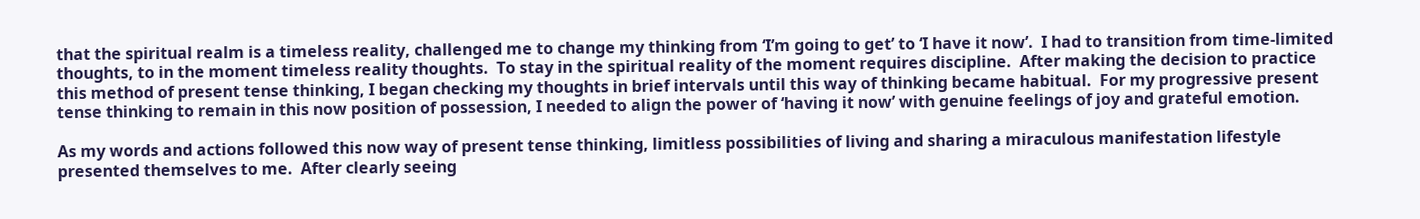that the spiritual realm is a timeless reality, challenged me to change my thinking from ‘I’m going to get’ to ‘I have it now’.  I had to transition from time-limited thoughts, to in the moment timeless reality thoughts.  To stay in the spiritual reality of the moment requires discipline.  After making the decision to practice this method of present tense thinking, I began checking my thoughts in brief intervals until this way of thinking became habitual.  For my progressive present tense thinking to remain in this now position of possession, I needed to align the power of ‘having it now’ with genuine feelings of joy and grateful emotion.

As my words and actions followed this now way of present tense thinking, limitless possibilities of living and sharing a miraculous manifestation lifestyle presented themselves to me.  After clearly seeing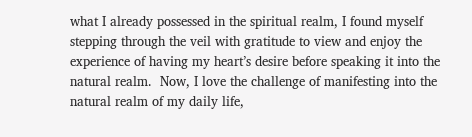what I already possessed in the spiritual realm, I found myself stepping through the veil with gratitude to view and enjoy the experience of having my heart’s desire before speaking it into the natural realm.  Now, I love the challenge of manifesting into the natural realm of my daily life,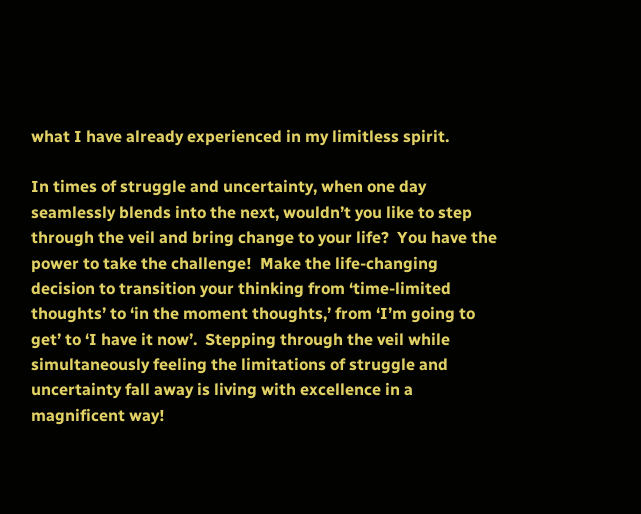what I have already experienced in my limitless spirit.

In times of struggle and uncertainty, when one day seamlessly blends into the next, wouldn’t you like to step through the veil and bring change to your life?  You have the power to take the challenge!  Make the life-changing decision to transition your thinking from ‘time-limited thoughts’ to ‘in the moment thoughts,’ from ‘I’m going to get’ to ‘I have it now’.  Stepping through the veil while simultaneously feeling the limitations of struggle and uncertainty fall away is living with excellence in a magnificent way!